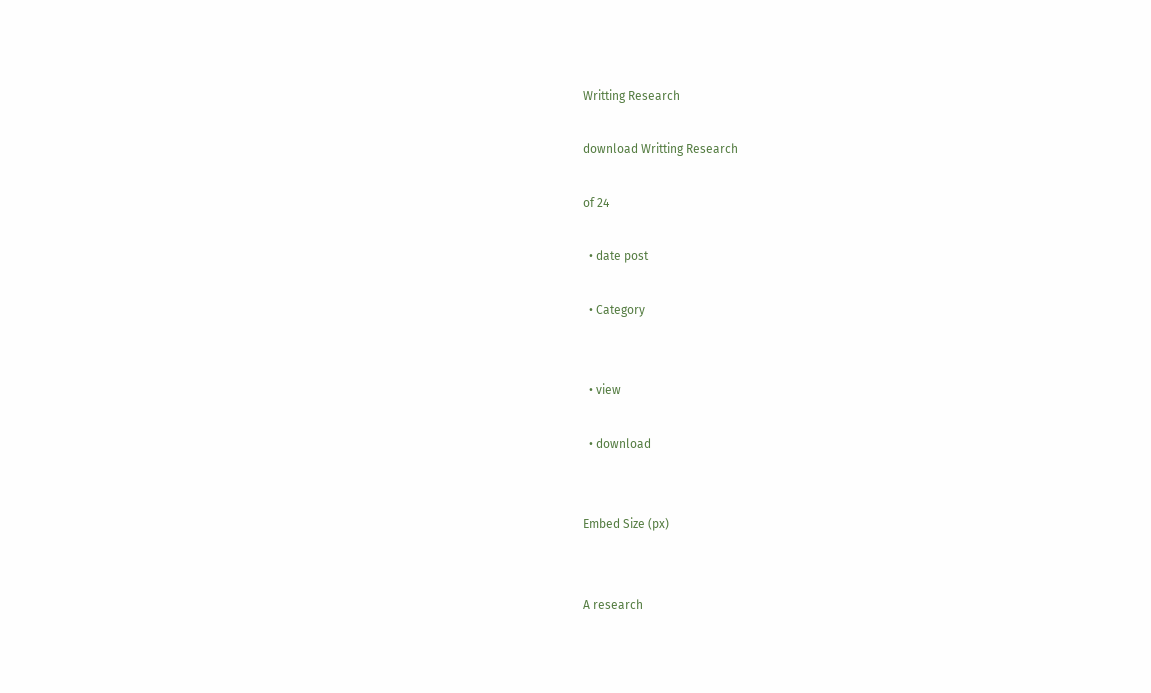Writting Research

download Writting Research

of 24

  • date post

  • Category


  • view

  • download


Embed Size (px)


A research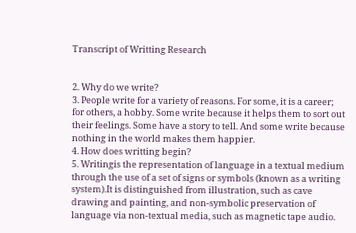Transcript of Writting Research


2. Why do we write?
3. People write for a variety of reasons. For some, it is a career; for others, a hobby. Some write because it helps them to sort out their feelings. Some have a story to tell. And some write because nothing in the world makes them happier.
4. How does writting begin?
5. Writingis the representation of language in a textual medium through the use of a set of signs or symbols (known as a writing system).It is distinguished from illustration, such as cave drawing and painting, and non-symbolic preservation of language via non-textual media, such as magnetic tape audio.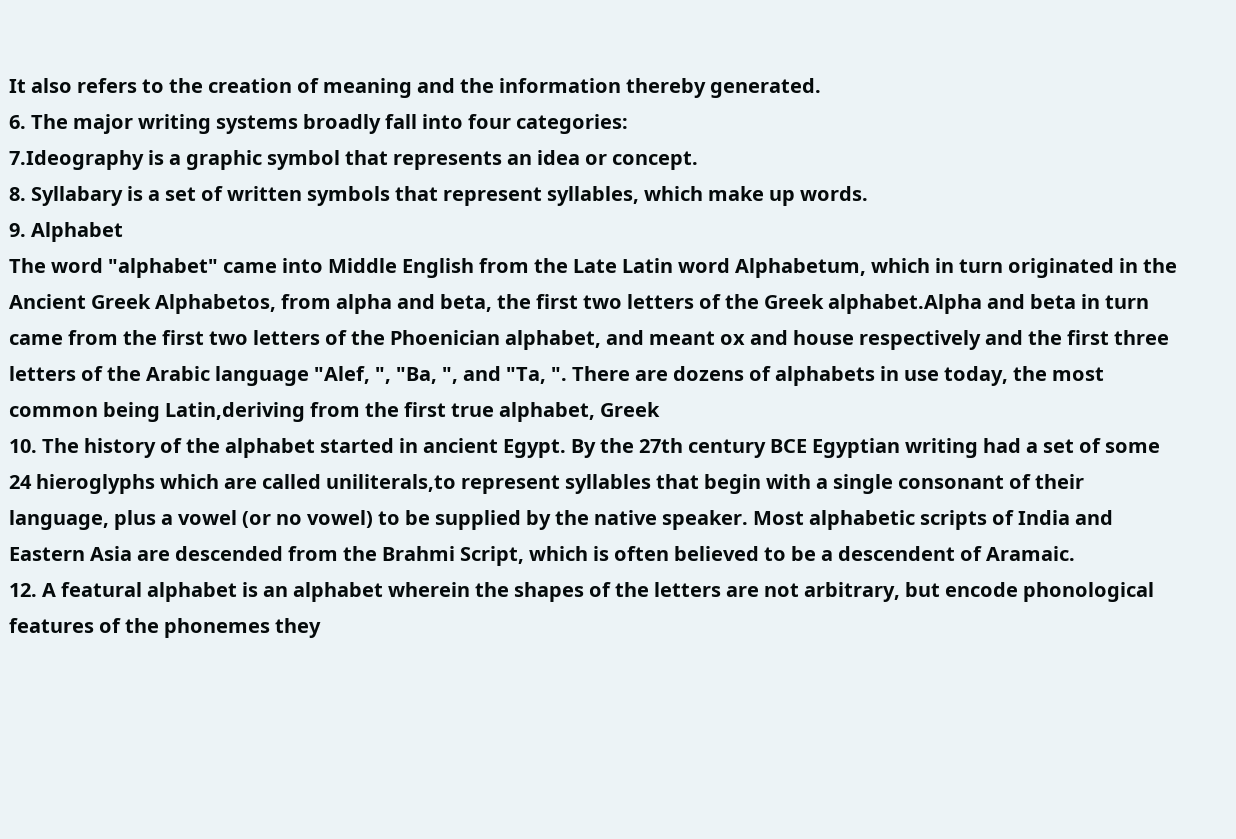It also refers to the creation of meaning and the information thereby generated.
6. The major writing systems broadly fall into four categories:
7.Ideography is a graphic symbol that represents an idea or concept.
8. Syllabary is a set of written symbols that represent syllables, which make up words.
9. Alphabet
The word "alphabet" came into Middle English from the Late Latin word Alphabetum, which in turn originated in the Ancient Greek Alphabetos, from alpha and beta, the first two letters of the Greek alphabet.Alpha and beta in turn came from the first two letters of the Phoenician alphabet, and meant ox and house respectively and the first three letters of the Arabic language "Alef, ", "Ba, ", and "Ta, ". There are dozens of alphabets in use today, the most common being Latin,deriving from the first true alphabet, Greek
10. The history of the alphabet started in ancient Egypt. By the 27th century BCE Egyptian writing had a set of some 24 hieroglyphs which are called uniliterals,to represent syllables that begin with a single consonant of their language, plus a vowel (or no vowel) to be supplied by the native speaker. Most alphabetic scripts of India and Eastern Asia are descended from the Brahmi Script, which is often believed to be a descendent of Aramaic.
12. A featural alphabet is an alphabet wherein the shapes of the letters are not arbitrary, but encode phonological features of the phonemes they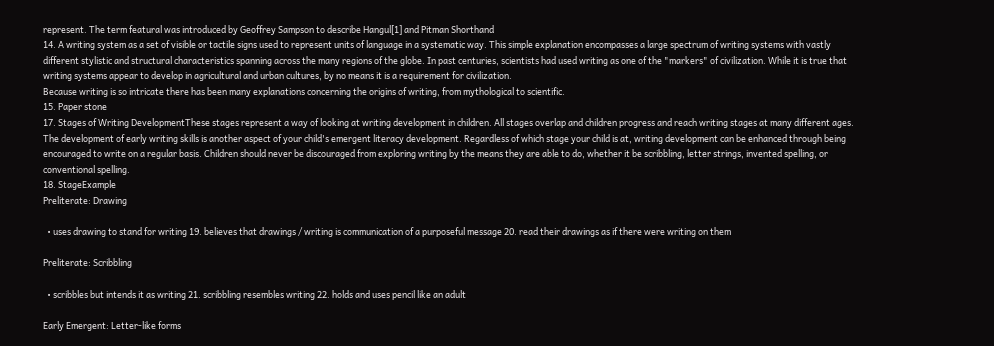represent. The term featural was introduced by Geoffrey Sampson to describe Hangul[1] and Pitman Shorthand
14. A writing system as a set of visible or tactile signs used to represent units of language in a systematic way. This simple explanation encompasses a large spectrum of writing systems with vastly different stylistic and structural characteristics spanning across the many regions of the globe. In past centuries, scientists had used writing as one of the "markers" of civilization. While it is true that writing systems appear to develop in agricultural and urban cultures, by no means it is a requirement for civilization.
Because writing is so intricate there has been many explanations concerning the origins of writing, from mythological to scientific.
15. Paper stone
17. Stages of Writing DevelopmentThese stages represent a way of looking at writing development in children. All stages overlap and children progress and reach writing stages at many different ages. The development of early writing skills is another aspect of your child's emergent literacy development. Regardless of which stage your child is at, writing development can be enhanced through being encouraged to write on a regular basis. Children should never be discouraged from exploring writing by the means they are able to do, whether it be scribbling, letter strings, invented spelling, or conventional spelling.
18. StageExample
Preliterate: Drawing

  • uses drawing to stand for writing 19. believes that drawings / writing is communication of a purposeful message 20. read their drawings as if there were writing on them

Preliterate: Scribbling

  • scribbles but intends it as writing 21. scribbling resembles writing 22. holds and uses pencil like an adult

Early Emergent: Letter-like forms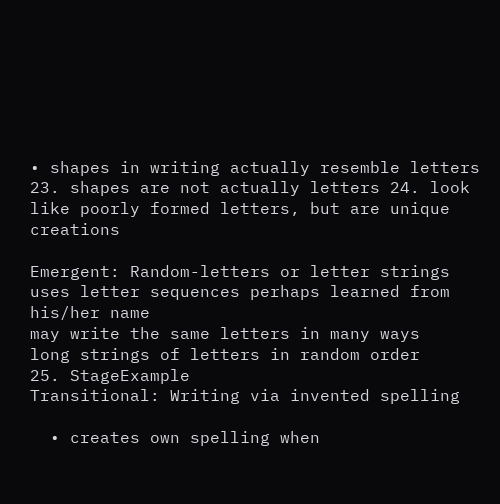• shapes in writing actually resemble letters 23. shapes are not actually letters 24. look like poorly formed letters, but are unique creations

Emergent: Random-letters or letter strings
uses letter sequences perhaps learned from his/her name
may write the same letters in many ways
long strings of letters in random order
25. StageExample
Transitional: Writing via invented spelling

  • creates own spelling when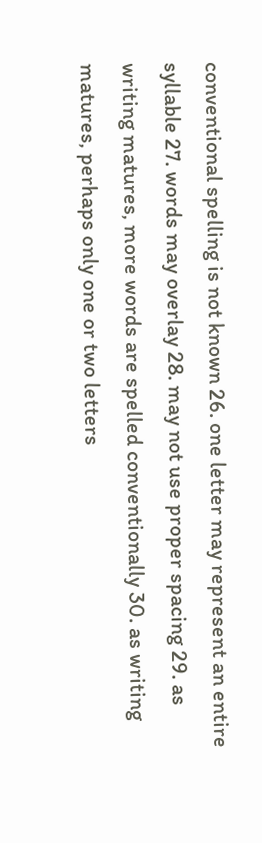conventional spelling is not known 26. one letter may represent an entire syllable 27. words may overlay 28. may not use proper spacing 29. as writing matures, more words are spelled conventionally 30. as writing matures, perhaps only one or two letters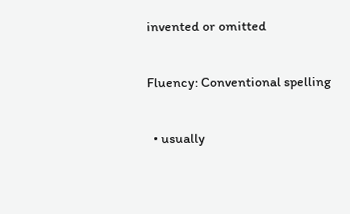invented or omitted

Fluency: Conventional spelling

  • usually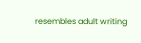resembles adult writing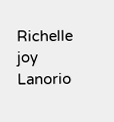Richelle joy Lanorio